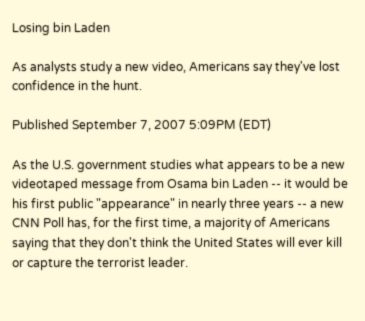Losing bin Laden

As analysts study a new video, Americans say they've lost confidence in the hunt.

Published September 7, 2007 5:09PM (EDT)

As the U.S. government studies what appears to be a new videotaped message from Osama bin Laden -- it would be his first public "appearance" in nearly three years -- a new CNN Poll has, for the first time, a majority of Americans saying that they don't think the United States will ever kill or capture the terrorist leader.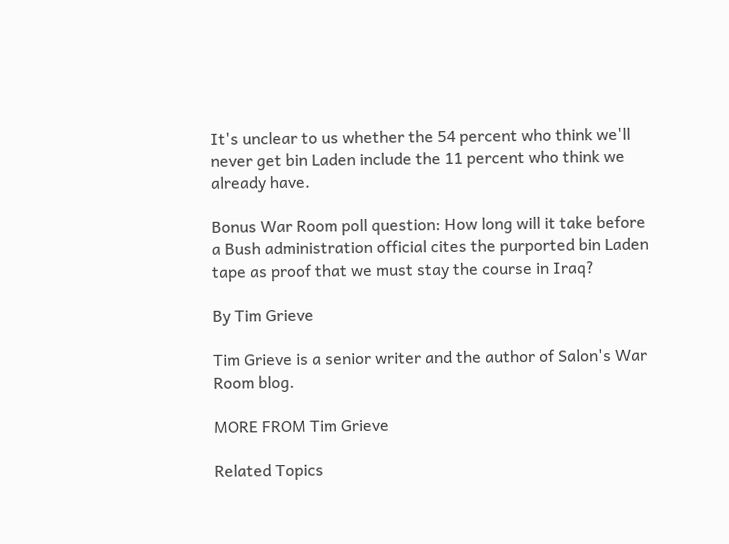It's unclear to us whether the 54 percent who think we'll never get bin Laden include the 11 percent who think we already have.

Bonus War Room poll question: How long will it take before a Bush administration official cites the purported bin Laden tape as proof that we must stay the course in Iraq?

By Tim Grieve

Tim Grieve is a senior writer and the author of Salon's War Room blog.

MORE FROM Tim Grieve

Related Topics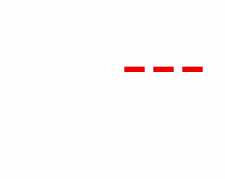---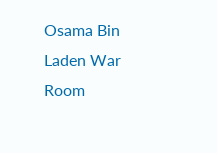Osama Bin Laden War Room